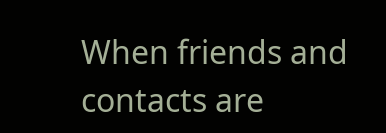When friends and contacts are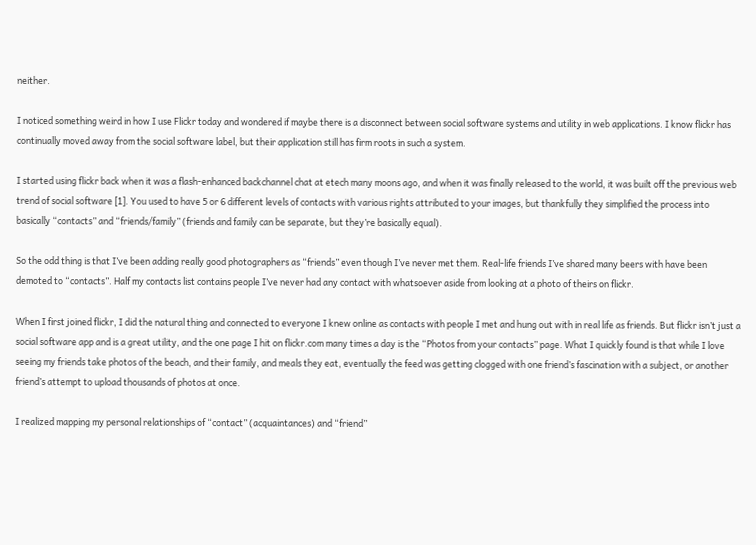neither.

I noticed something weird in how I use Flickr today and wondered if maybe there is a disconnect between social software systems and utility in web applications. I know flickr has continually moved away from the social software label, but their application still has firm roots in such a system.

I started using flickr back when it was a flash-enhanced backchannel chat at etech many moons ago, and when it was finally released to the world, it was built off the previous web trend of social software [1]. You used to have 5 or 6 different levels of contacts with various rights attributed to your images, but thankfully they simplified the process into basically “contacts” and “friends/family” (friends and family can be separate, but they’re basically equal).

So the odd thing is that I’ve been adding really good photographers as “friends” even though I’ve never met them. Real-life friends I’ve shared many beers with have been demoted to “contacts”. Half my contacts list contains people I’ve never had any contact with whatsoever aside from looking at a photo of theirs on flickr.

When I first joined flickr, I did the natural thing and connected to everyone I knew online as contacts with people I met and hung out with in real life as friends. But flickr isn’t just a social software app and is a great utility, and the one page I hit on flickr.com many times a day is the “Photos from your contacts” page. What I quickly found is that while I love seeing my friends take photos of the beach, and their family, and meals they eat, eventually the feed was getting clogged with one friend’s fascination with a subject, or another friend’s attempt to upload thousands of photos at once.

I realized mapping my personal relationships of “contact” (acquaintances) and “friend”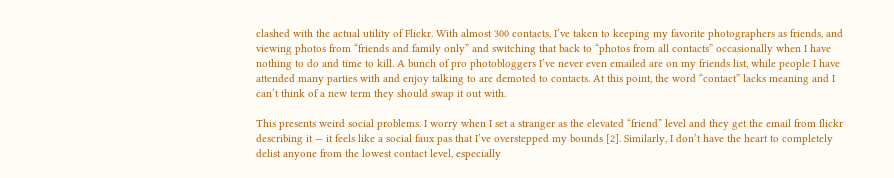clashed with the actual utility of Flickr. With almost 300 contacts, I’ve taken to keeping my favorite photographers as friends, and viewing photos from “friends and family only” and switching that back to “photos from all contacts” occasionally when I have nothing to do and time to kill. A bunch of pro photobloggers I’ve never even emailed are on my friends list, while people I have attended many parties with and enjoy talking to are demoted to contacts. At this point, the word “contact” lacks meaning and I can’t think of a new term they should swap it out with.

This presents weird social problems. I worry when I set a stranger as the elevated “friend” level and they get the email from flickr describing it — it feels like a social faux pas that I’ve overstepped my bounds [2]. Similarly, I don’t have the heart to completely delist anyone from the lowest contact level, especially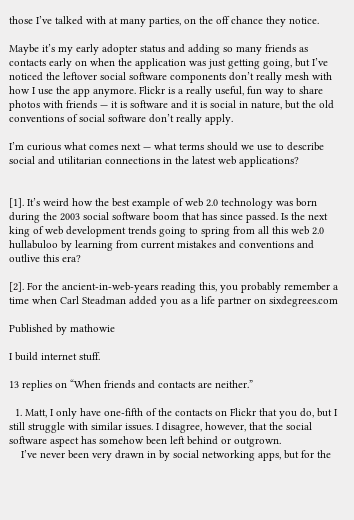those I’ve talked with at many parties, on the off chance they notice.

Maybe it’s my early adopter status and adding so many friends as contacts early on when the application was just getting going, but I’ve noticed the leftover social software components don’t really mesh with how I use the app anymore. Flickr is a really useful, fun way to share photos with friends — it is software and it is social in nature, but the old conventions of social software don’t really apply.

I’m curious what comes next — what terms should we use to describe social and utilitarian connections in the latest web applications?


[1]. It’s weird how the best example of web 2.0 technology was born during the 2003 social software boom that has since passed. Is the next king of web development trends going to spring from all this web 2.0 hullabuloo by learning from current mistakes and conventions and outlive this era?

[2]. For the ancient-in-web-years reading this, you probably remember a time when Carl Steadman added you as a life partner on sixdegrees.com

Published by mathowie

I build internet stuff.

13 replies on “When friends and contacts are neither.”

  1. Matt, I only have one-fifth of the contacts on Flickr that you do, but I still struggle with similar issues. I disagree, however, that the social software aspect has somehow been left behind or outgrown.
    I’ve never been very drawn in by social networking apps, but for the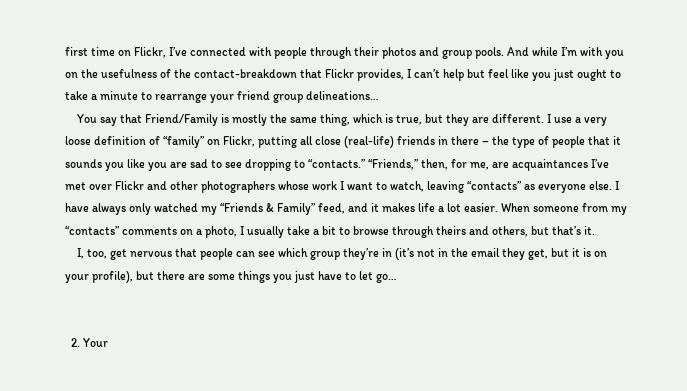first time on Flickr, I’ve connected with people through their photos and group pools. And while I’m with you on the usefulness of the contact-breakdown that Flickr provides, I can’t help but feel like you just ought to take a minute to rearrange your friend group delineations…
    You say that Friend/Family is mostly the same thing, which is true, but they are different. I use a very loose definition of “family” on Flickr, putting all close (real-life) friends in there – the type of people that it sounds you like you are sad to see dropping to “contacts.” “Friends,” then, for me, are acquaintances I’ve met over Flickr and other photographers whose work I want to watch, leaving “contacts” as everyone else. I have always only watched my “Friends & Family” feed, and it makes life a lot easier. When someone from my “contacts” comments on a photo, I usually take a bit to browse through theirs and others, but that’s it.
    I, too, get nervous that people can see which group they’re in (it’s not in the email they get, but it is on your profile), but there are some things you just have to let go…


  2. Your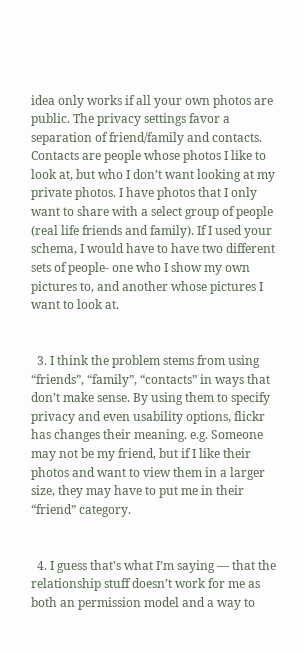idea only works if all your own photos are public. The privacy settings favor a separation of friend/family and contacts. Contacts are people whose photos I like to look at, but who I don’t want looking at my private photos. I have photos that I only want to share with a select group of people (real life friends and family). If I used your schema, I would have to have two different sets of people- one who I show my own pictures to, and another whose pictures I want to look at.


  3. I think the problem stems from using “friends”, “family”, “contacts” in ways that don’t make sense. By using them to specify privacy and even usability options, flickr has changes their meaning. e.g. Someone may not be my friend, but if I like their photos and want to view them in a larger size, they may have to put me in their “friend” category.


  4. I guess that’s what I’m saying — that the relationship stuff doesn’t work for me as both an permission model and a way to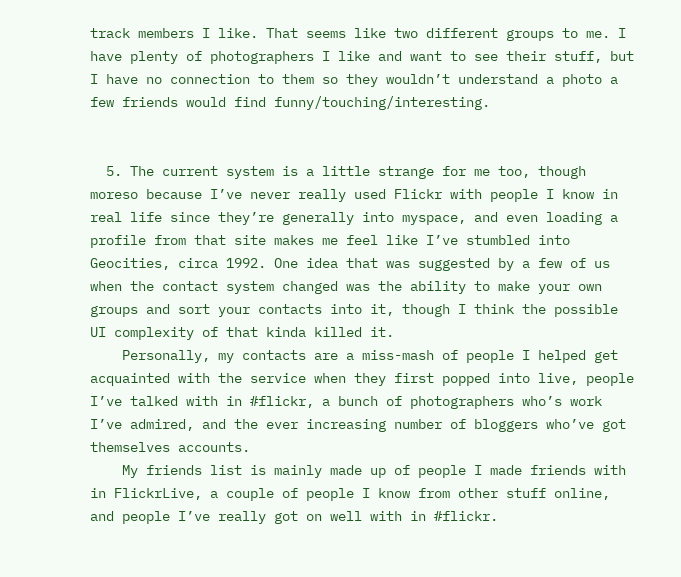track members I like. That seems like two different groups to me. I have plenty of photographers I like and want to see their stuff, but I have no connection to them so they wouldn’t understand a photo a few friends would find funny/touching/interesting.


  5. The current system is a little strange for me too, though moreso because I’ve never really used Flickr with people I know in real life since they’re generally into myspace, and even loading a profile from that site makes me feel like I’ve stumbled into Geocities, circa 1992. One idea that was suggested by a few of us when the contact system changed was the ability to make your own groups and sort your contacts into it, though I think the possible UI complexity of that kinda killed it.
    Personally, my contacts are a miss-mash of people I helped get acquainted with the service when they first popped into live, people I’ve talked with in #flickr, a bunch of photographers who’s work I’ve admired, and the ever increasing number of bloggers who’ve got themselves accounts.
    My friends list is mainly made up of people I made friends with in FlickrLive, a couple of people I know from other stuff online, and people I’ve really got on well with in #flickr.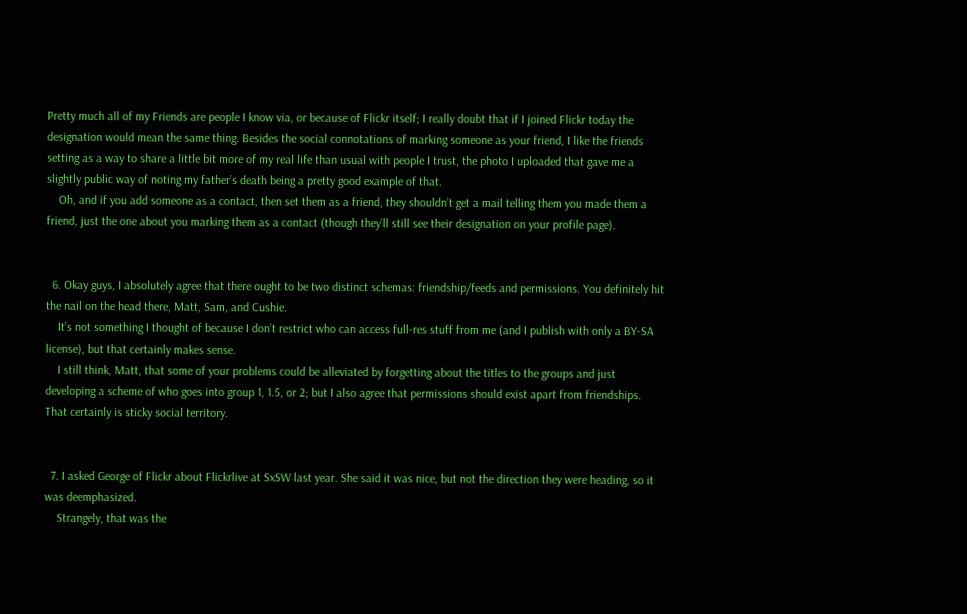Pretty much all of my Friends are people I know via, or because of Flickr itself; I really doubt that if I joined Flickr today the designation would mean the same thing. Besides the social connotations of marking someone as your friend, I like the friends setting as a way to share a little bit more of my real life than usual with people I trust, the photo I uploaded that gave me a slightly public way of noting my father’s death being a pretty good example of that.
    Oh, and if you add someone as a contact, then set them as a friend, they shouldn’t get a mail telling them you made them a friend, just the one about you marking them as a contact (though they’ll still see their designation on your profile page).


  6. Okay guys, I absolutely agree that there ought to be two distinct schemas: friendship/feeds and permissions. You definitely hit the nail on the head there, Matt, Sam, and Cushie.
    It’s not something I thought of because I don’t restrict who can access full-res stuff from me (and I publish with only a BY-SA license), but that certainly makes sense.
    I still think, Matt, that some of your problems could be alleviated by forgetting about the titles to the groups and just developing a scheme of who goes into group 1, 1.5, or 2; but I also agree that permissions should exist apart from friendships. That certainly is sticky social territory.


  7. I asked George of Flickr about Flickrlive at SxSW last year. She said it was nice, but not the direction they were heading, so it was deemphasized.
    Strangely, that was the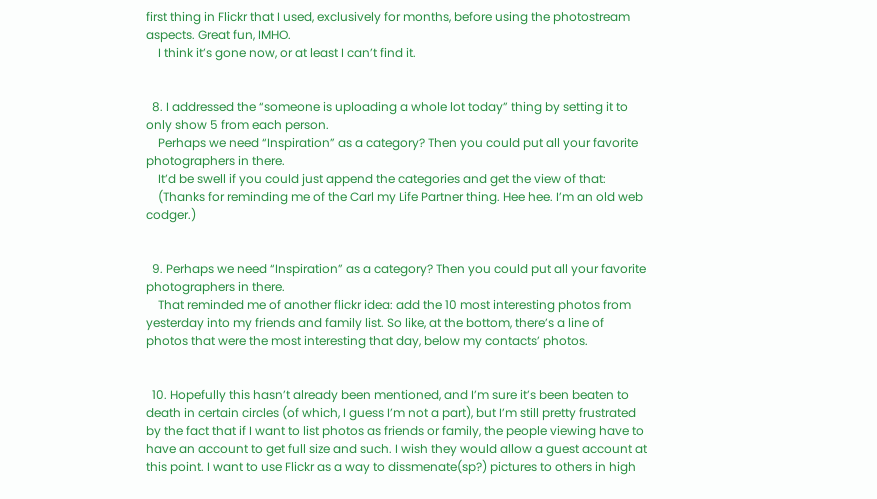first thing in Flickr that I used, exclusively for months, before using the photostream aspects. Great fun, IMHO.
    I think it’s gone now, or at least I can’t find it.


  8. I addressed the “someone is uploading a whole lot today” thing by setting it to only show 5 from each person.
    Perhaps we need “Inspiration” as a category? Then you could put all your favorite photographers in there.
    It’d be swell if you could just append the categories and get the view of that:
    (Thanks for reminding me of the Carl my Life Partner thing. Hee hee. I’m an old web codger.)


  9. Perhaps we need “Inspiration” as a category? Then you could put all your favorite photographers in there.
    That reminded me of another flickr idea: add the 10 most interesting photos from yesterday into my friends and family list. So like, at the bottom, there’s a line of photos that were the most interesting that day, below my contacts’ photos.


  10. Hopefully this hasn’t already been mentioned, and I’m sure it’s been beaten to death in certain circles (of which, I guess I’m not a part), but I’m still pretty frustrated by the fact that if I want to list photos as friends or family, the people viewing have to have an account to get full size and such. I wish they would allow a guest account at this point. I want to use Flickr as a way to dissmenate(sp?) pictures to others in high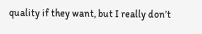quality if they want, but I really don’t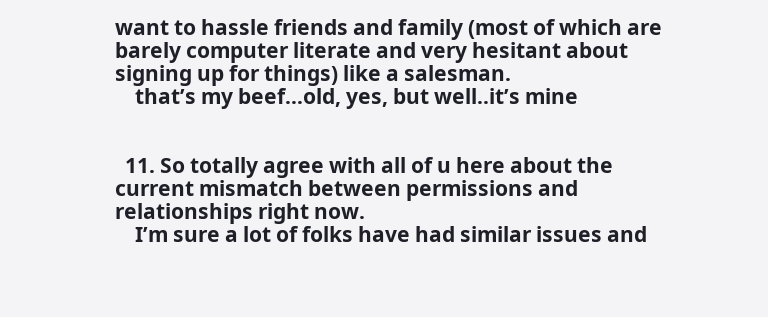want to hassle friends and family (most of which are barely computer literate and very hesitant about signing up for things) like a salesman.
    that’s my beef…old, yes, but well..it’s mine


  11. So totally agree with all of u here about the current mismatch between permissions and relationships right now.
    I’m sure a lot of folks have had similar issues and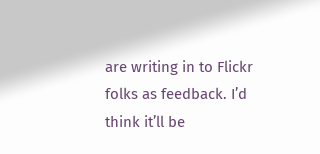are writing in to Flickr folks as feedback. I’d think it’ll be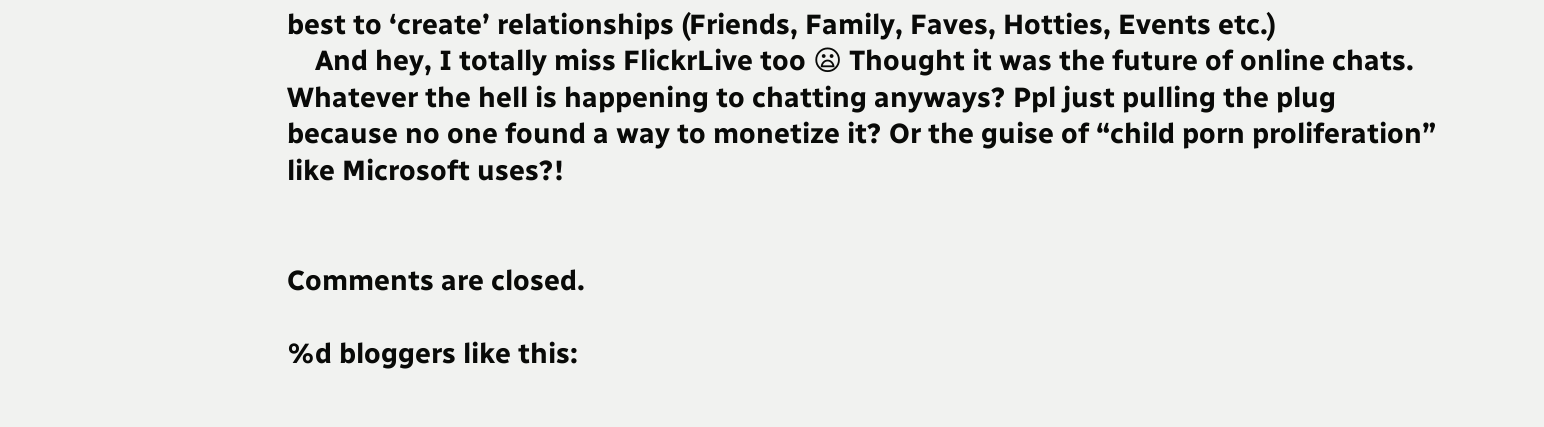best to ‘create’ relationships (Friends, Family, Faves, Hotties, Events etc.)
    And hey, I totally miss FlickrLive too 😦 Thought it was the future of online chats. Whatever the hell is happening to chatting anyways? Ppl just pulling the plug because no one found a way to monetize it? Or the guise of “child porn proliferation” like Microsoft uses?!


Comments are closed.

%d bloggers like this: